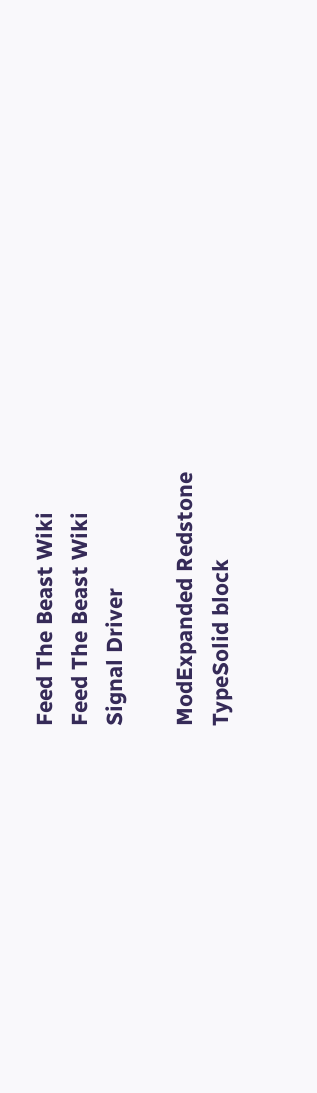Feed The Beast Wiki
Feed The Beast Wiki
Signal Driver

ModExpanded Redstone
TypeSolid block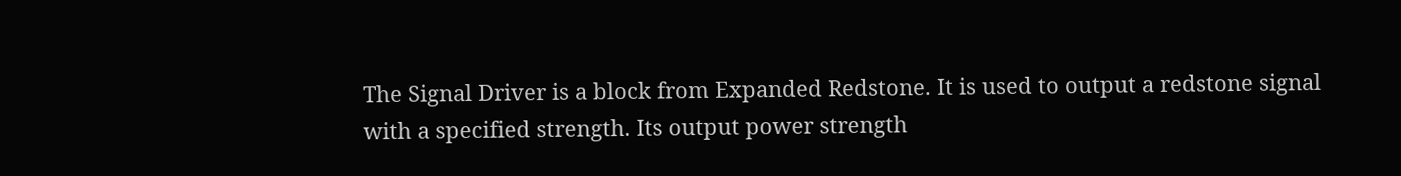The Signal Driver is a block from Expanded Redstone. It is used to output a redstone signal with a specified strength. Its output power strength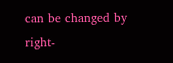can be changed by right-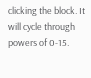clicking the block. It will cycle through powers of 0-15.